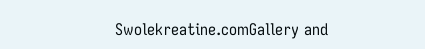Swolekreatine.comGallery and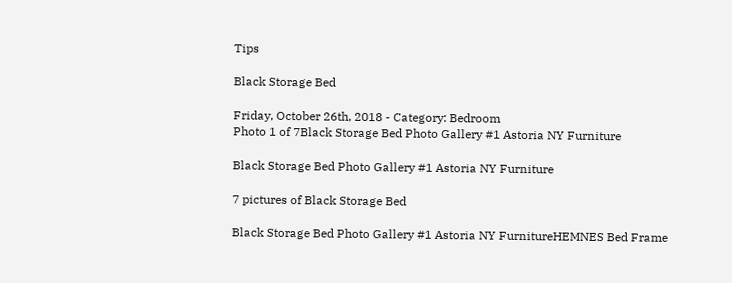Tips

Black Storage Bed

Friday, October 26th, 2018 - Category: Bedroom
Photo 1 of 7Black Storage Bed Photo Gallery #1 Astoria NY Furniture

Black Storage Bed Photo Gallery #1 Astoria NY Furniture

7 pictures of Black Storage Bed

Black Storage Bed Photo Gallery #1 Astoria NY FurnitureHEMNES Bed Frame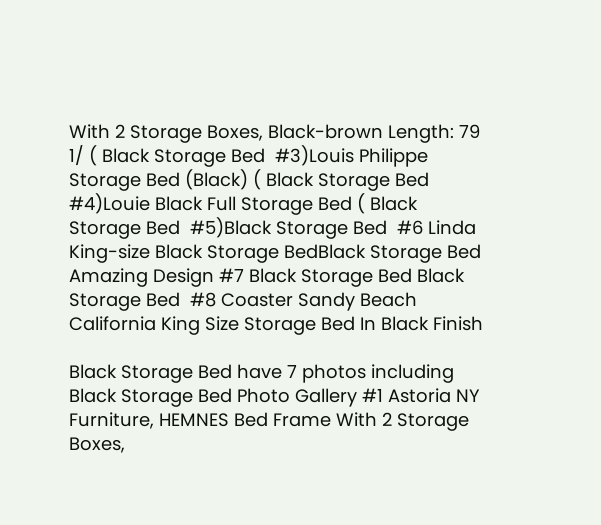With 2 Storage Boxes, Black-brown Length: 79 1/ ( Black Storage Bed  #3)Louis Philippe Storage Bed (Black) ( Black Storage Bed  #4)Louie Black Full Storage Bed ( Black Storage Bed  #5)Black Storage Bed  #6 Linda King-size Black Storage BedBlack Storage Bed Amazing Design #7 Black Storage Bed Black Storage Bed  #8 Coaster Sandy Beach California King Size Storage Bed In Black Finish

Black Storage Bed have 7 photos including Black Storage Bed Photo Gallery #1 Astoria NY Furniture, HEMNES Bed Frame With 2 Storage Boxes,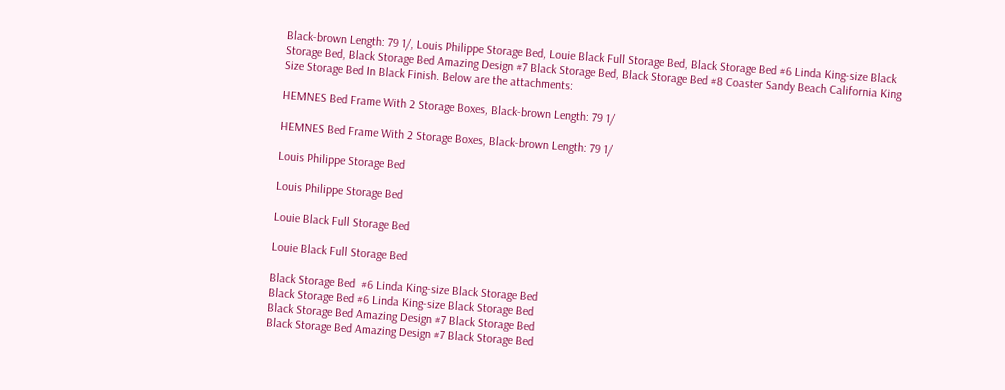Black-brown Length: 79 1/, Louis Philippe Storage Bed, Louie Black Full Storage Bed, Black Storage Bed #6 Linda King-size Black Storage Bed, Black Storage Bed Amazing Design #7 Black Storage Bed, Black Storage Bed #8 Coaster Sandy Beach California King Size Storage Bed In Black Finish. Below are the attachments:

HEMNES Bed Frame With 2 Storage Boxes, Black-brown Length: 79 1/

HEMNES Bed Frame With 2 Storage Boxes, Black-brown Length: 79 1/

Louis Philippe Storage Bed

Louis Philippe Storage Bed

Louie Black Full Storage Bed

Louie Black Full Storage Bed

Black Storage Bed  #6 Linda King-size Black Storage Bed
Black Storage Bed #6 Linda King-size Black Storage Bed
Black Storage Bed Amazing Design #7 Black Storage Bed
Black Storage Bed Amazing Design #7 Black Storage Bed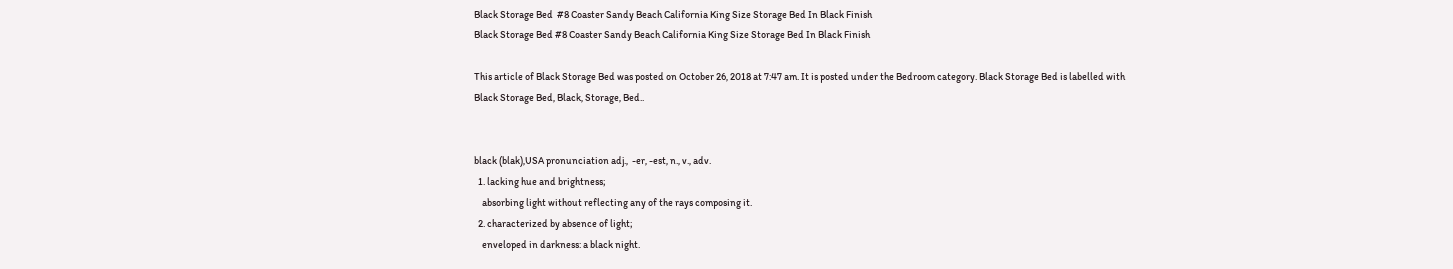Black Storage Bed  #8 Coaster Sandy Beach California King Size Storage Bed In Black Finish
Black Storage Bed #8 Coaster Sandy Beach California King Size Storage Bed In Black Finish

This article of Black Storage Bed was posted on October 26, 2018 at 7:47 am. It is posted under the Bedroom category. Black Storage Bed is labelled with Black Storage Bed, Black, Storage, Bed..


black (blak),USA pronunciation adj.,  -er, -est, n., v., adv.
  1. lacking hue and brightness;
    absorbing light without reflecting any of the rays composing it.
  2. characterized by absence of light;
    enveloped in darkness: a black night.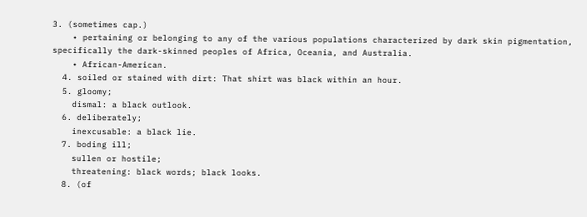3. (sometimes cap.)
    • pertaining or belonging to any of the various populations characterized by dark skin pigmentation, specifically the dark-skinned peoples of Africa, Oceania, and Australia.
    • African-American.
  4. soiled or stained with dirt: That shirt was black within an hour.
  5. gloomy;
    dismal: a black outlook.
  6. deliberately;
    inexcusable: a black lie.
  7. boding ill;
    sullen or hostile;
    threatening: black words; black looks.
  8. (of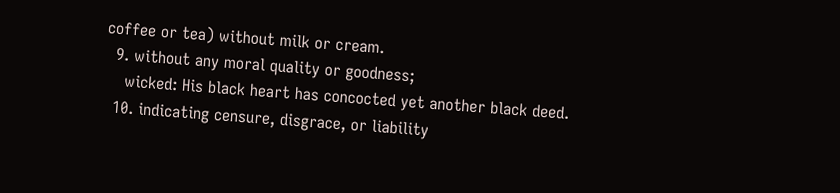coffee or tea) without milk or cream.
  9. without any moral quality or goodness;
    wicked: His black heart has concocted yet another black deed.
  10. indicating censure, disgrace, or liability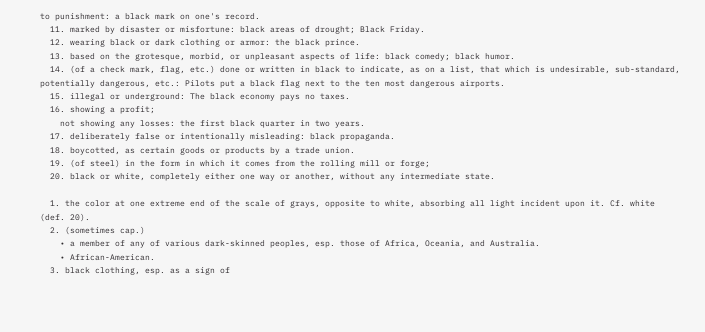to punishment: a black mark on one's record.
  11. marked by disaster or misfortune: black areas of drought; Black Friday.
  12. wearing black or dark clothing or armor: the black prince.
  13. based on the grotesque, morbid, or unpleasant aspects of life: black comedy; black humor.
  14. (of a check mark, flag, etc.) done or written in black to indicate, as on a list, that which is undesirable, sub-standard, potentially dangerous, etc.: Pilots put a black flag next to the ten most dangerous airports.
  15. illegal or underground: The black economy pays no taxes.
  16. showing a profit;
    not showing any losses: the first black quarter in two years.
  17. deliberately false or intentionally misleading: black propaganda.
  18. boycotted, as certain goods or products by a trade union.
  19. (of steel) in the form in which it comes from the rolling mill or forge;
  20. black or white, completely either one way or another, without any intermediate state.

  1. the color at one extreme end of the scale of grays, opposite to white, absorbing all light incident upon it. Cf. white (def. 20).
  2. (sometimes cap.)
    • a member of any of various dark-skinned peoples, esp. those of Africa, Oceania, and Australia.
    • African-American.
  3. black clothing, esp. as a sign of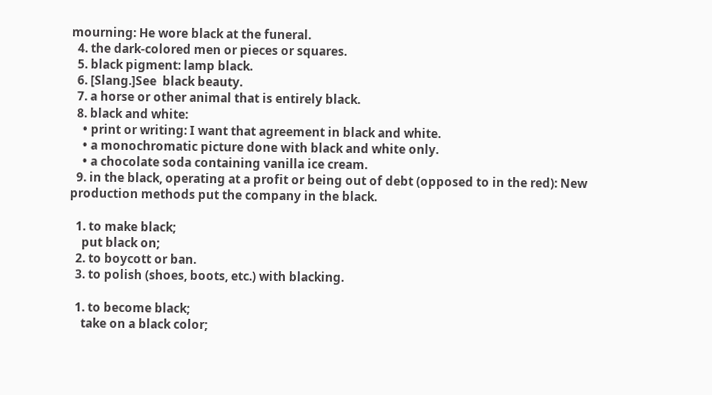mourning: He wore black at the funeral.
  4. the dark-colored men or pieces or squares.
  5. black pigment: lamp black.
  6. [Slang.]See  black beauty.
  7. a horse or other animal that is entirely black.
  8. black and white:
    • print or writing: I want that agreement in black and white.
    • a monochromatic picture done with black and white only.
    • a chocolate soda containing vanilla ice cream.
  9. in the black, operating at a profit or being out of debt (opposed to in the red): New production methods put the company in the black.

  1. to make black;
    put black on;
  2. to boycott or ban.
  3. to polish (shoes, boots, etc.) with blacking.

  1. to become black;
    take on a black color;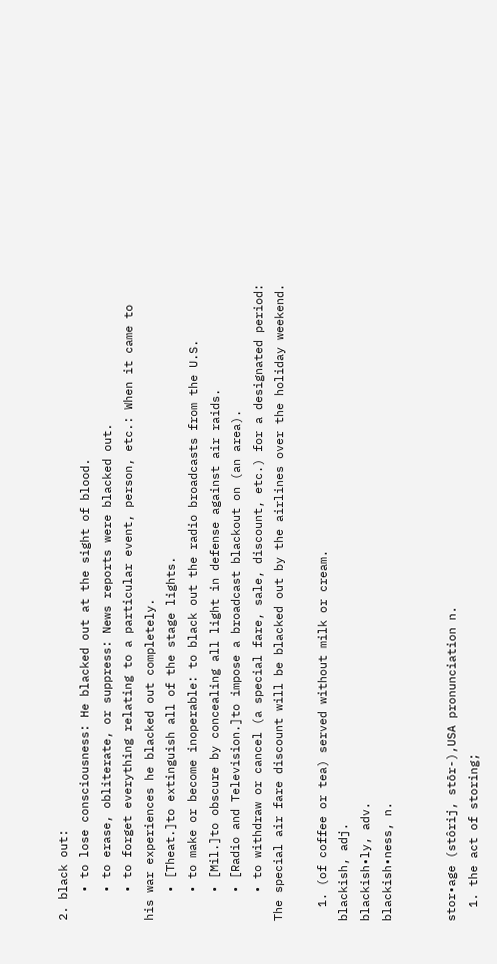2. black out:
    • to lose consciousness: He blacked out at the sight of blood.
    • to erase, obliterate, or suppress: News reports were blacked out.
    • to forget everything relating to a particular event, person, etc.: When it came to his war experiences he blacked out completely.
    • [Theat.]to extinguish all of the stage lights.
    • to make or become inoperable: to black out the radio broadcasts from the U.S.
    • [Mil.]to obscure by concealing all light in defense against air raids.
    • [Radio and Television.]to impose a broadcast blackout on (an area).
    • to withdraw or cancel (a special fare, sale, discount, etc.) for a designated period: The special air fare discount will be blacked out by the airlines over the holiday weekend.

  1. (of coffee or tea) served without milk or cream.
blackish, adj.
blackish•ly, adv.
blackish•ness, n.


stor•age (stôrij, stōr-),USA pronunciation n.
  1. the act of storing;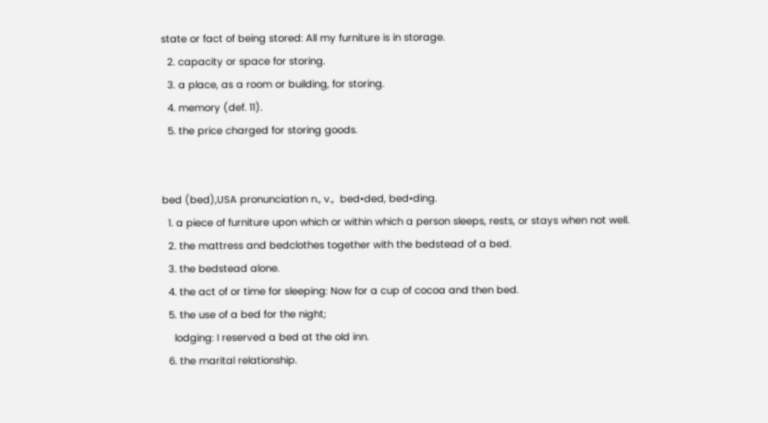state or fact of being stored: All my furniture is in storage.
  2. capacity or space for storing.
  3. a place, as a room or building, for storing.
  4. memory (def. 11).
  5. the price charged for storing goods.


bed (bed),USA pronunciation n., v.,  bed•ded, bed•ding.
  1. a piece of furniture upon which or within which a person sleeps, rests, or stays when not well.
  2. the mattress and bedclothes together with the bedstead of a bed.
  3. the bedstead alone.
  4. the act of or time for sleeping: Now for a cup of cocoa and then bed.
  5. the use of a bed for the night;
    lodging: I reserved a bed at the old inn.
  6. the marital relationship.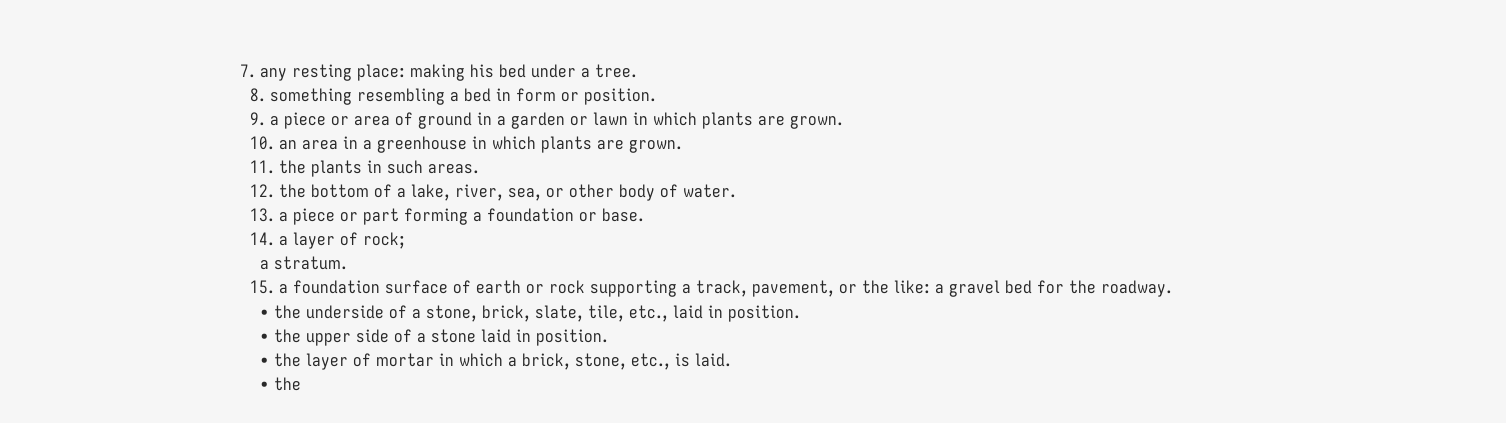7. any resting place: making his bed under a tree.
  8. something resembling a bed in form or position.
  9. a piece or area of ground in a garden or lawn in which plants are grown.
  10. an area in a greenhouse in which plants are grown.
  11. the plants in such areas.
  12. the bottom of a lake, river, sea, or other body of water.
  13. a piece or part forming a foundation or base.
  14. a layer of rock;
    a stratum.
  15. a foundation surface of earth or rock supporting a track, pavement, or the like: a gravel bed for the roadway.
    • the underside of a stone, brick, slate, tile, etc., laid in position.
    • the upper side of a stone laid in position.
    • the layer of mortar in which a brick, stone, etc., is laid.
    • the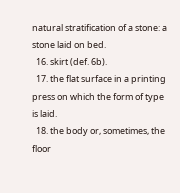natural stratification of a stone: a stone laid on bed.
  16. skirt (def. 6b).
  17. the flat surface in a printing press on which the form of type is laid.
  18. the body or, sometimes, the floor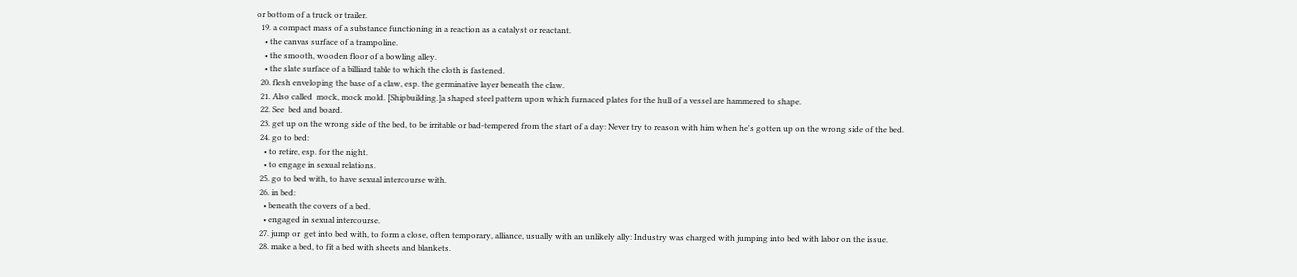or bottom of a truck or trailer.
  19. a compact mass of a substance functioning in a reaction as a catalyst or reactant.
    • the canvas surface of a trampoline.
    • the smooth, wooden floor of a bowling alley.
    • the slate surface of a billiard table to which the cloth is fastened.
  20. flesh enveloping the base of a claw, esp. the germinative layer beneath the claw.
  21. Also called  mock, mock mold. [Shipbuilding.]a shaped steel pattern upon which furnaced plates for the hull of a vessel are hammered to shape.
  22. See  bed and board.
  23. get up on the wrong side of the bed, to be irritable or bad-tempered from the start of a day: Never try to reason with him when he's gotten up on the wrong side of the bed.
  24. go to bed:
    • to retire, esp. for the night.
    • to engage in sexual relations.
  25. go to bed with, to have sexual intercourse with.
  26. in bed:
    • beneath the covers of a bed.
    • engaged in sexual intercourse.
  27. jump or  get into bed with, to form a close, often temporary, alliance, usually with an unlikely ally: Industry was charged with jumping into bed with labor on the issue.
  28. make a bed, to fit a bed with sheets and blankets.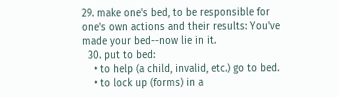29. make one's bed, to be responsible for one's own actions and their results: You've made your bed--now lie in it.
  30. put to bed:
    • to help (a child, invalid, etc.) go to bed.
    • to lock up (forms) in a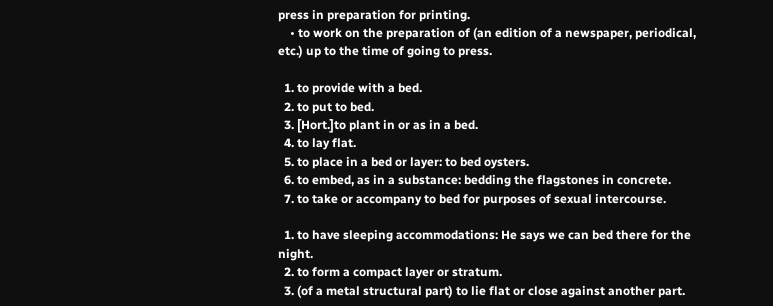press in preparation for printing.
    • to work on the preparation of (an edition of a newspaper, periodical, etc.) up to the time of going to press.

  1. to provide with a bed.
  2. to put to bed.
  3. [Hort.]to plant in or as in a bed.
  4. to lay flat.
  5. to place in a bed or layer: to bed oysters.
  6. to embed, as in a substance: bedding the flagstones in concrete.
  7. to take or accompany to bed for purposes of sexual intercourse.

  1. to have sleeping accommodations: He says we can bed there for the night.
  2. to form a compact layer or stratum.
  3. (of a metal structural part) to lie flat or close against another part.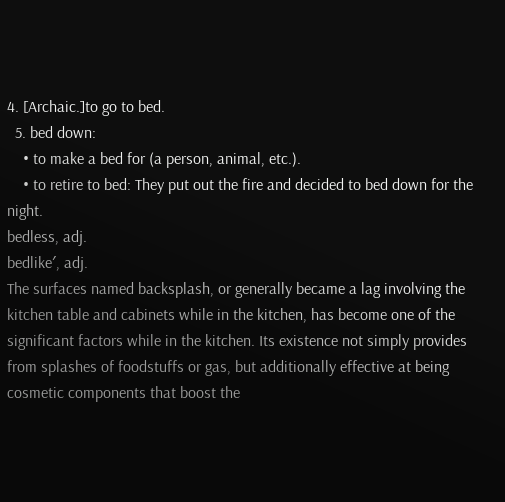4. [Archaic.]to go to bed.
  5. bed down:
    • to make a bed for (a person, animal, etc.).
    • to retire to bed: They put out the fire and decided to bed down for the night.
bedless, adj.
bedlike′, adj.
The surfaces named backsplash, or generally became a lag involving the kitchen table and cabinets while in the kitchen, has become one of the significant factors while in the kitchen. Its existence not simply provides from splashes of foodstuffs or gas, but additionally effective at being cosmetic components that boost the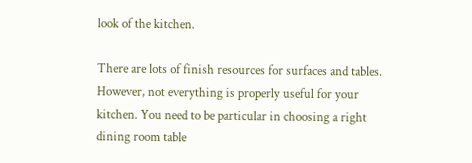look of the kitchen.

There are lots of finish resources for surfaces and tables. However, not everything is properly useful for your kitchen. You need to be particular in choosing a right dining room table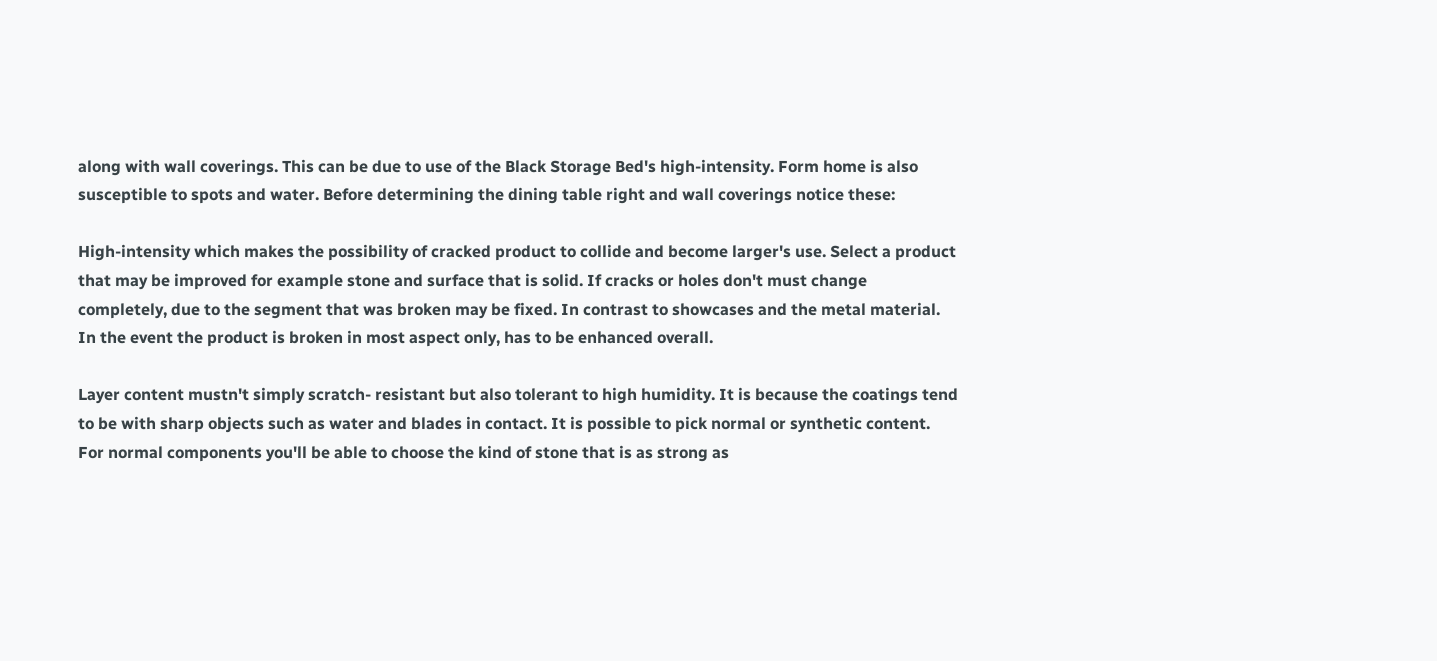along with wall coverings. This can be due to use of the Black Storage Bed's high-intensity. Form home is also susceptible to spots and water. Before determining the dining table right and wall coverings notice these:

High-intensity which makes the possibility of cracked product to collide and become larger's use. Select a product that may be improved for example stone and surface that is solid. If cracks or holes don't must change completely, due to the segment that was broken may be fixed. In contrast to showcases and the metal material. In the event the product is broken in most aspect only, has to be enhanced overall.

Layer content mustn't simply scratch- resistant but also tolerant to high humidity. It is because the coatings tend to be with sharp objects such as water and blades in contact. It is possible to pick normal or synthetic content. For normal components you'll be able to choose the kind of stone that is as strong as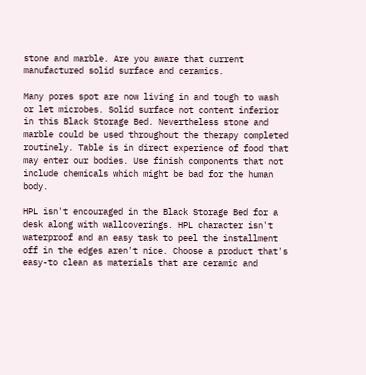stone and marble. Are you aware that current manufactured solid surface and ceramics.

Many pores spot are now living in and tough to wash or let microbes. Solid surface not content inferior in this Black Storage Bed. Nevertheless stone and marble could be used throughout the therapy completed routinely. Table is in direct experience of food that may enter our bodies. Use finish components that not include chemicals which might be bad for the human body.

HPL isn't encouraged in the Black Storage Bed for a desk along with wallcoverings. HPL character isn't waterproof and an easy task to peel the installment off in the edges aren't nice. Choose a product that's easy-to clean as materials that are ceramic and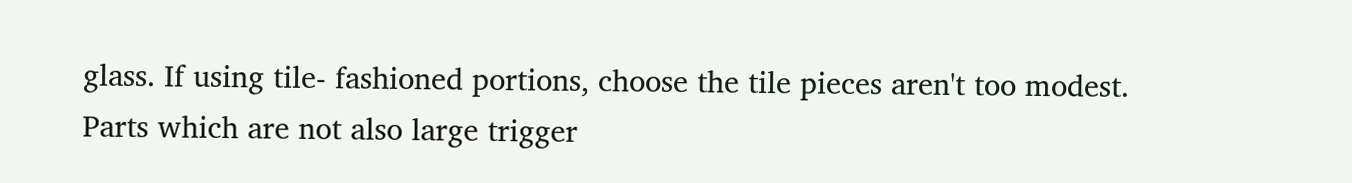glass. If using tile- fashioned portions, choose the tile pieces aren't too modest. Parts which are not also large trigger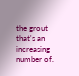the grout that's an increasing number of.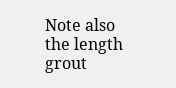Note also the length grout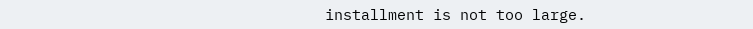installment is not too large.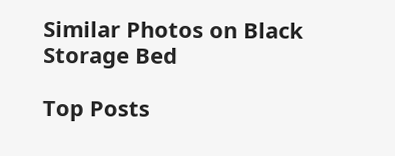Similar Photos on Black Storage Bed

Top Posts